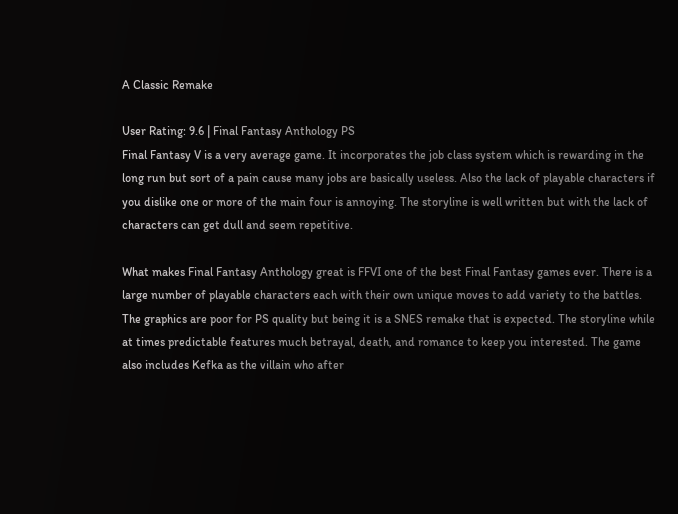A Classic Remake

User Rating: 9.6 | Final Fantasy Anthology PS
Final Fantasy V is a very average game. It incorporates the job class system which is rewarding in the long run but sort of a pain cause many jobs are basically useless. Also the lack of playable characters if you dislike one or more of the main four is annoying. The storyline is well written but with the lack of characters can get dull and seem repetitive.

What makes Final Fantasy Anthology great is FFVI one of the best Final Fantasy games ever. There is a large number of playable characters each with their own unique moves to add variety to the battles. The graphics are poor for PS quality but being it is a SNES remake that is expected. The storyline while at times predictable features much betrayal, death, and romance to keep you interested. The game also includes Kefka as the villain who after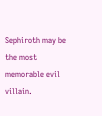Sephiroth may be the most memorable evil villain.